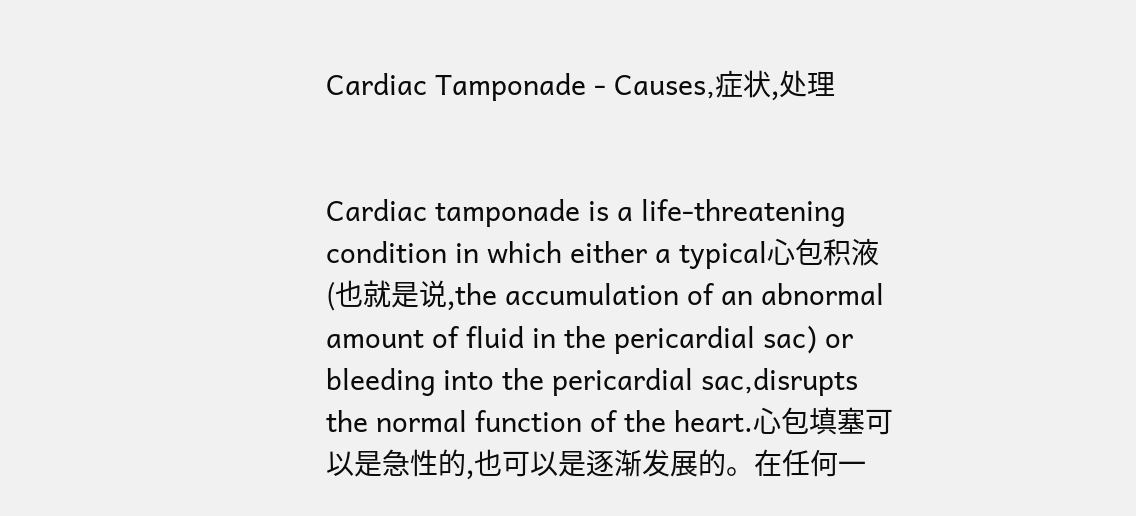Cardiac Tamponade - Causes,症状,处理


Cardiac tamponade is a life-threatening condition in which either a typical心包积液(也就是说,the accumulation of an abnormal amount of fluid in the pericardial sac) or bleeding into the pericardial sac,disrupts the normal function of the heart.心包填塞可以是急性的,也可以是逐渐发展的。在任何一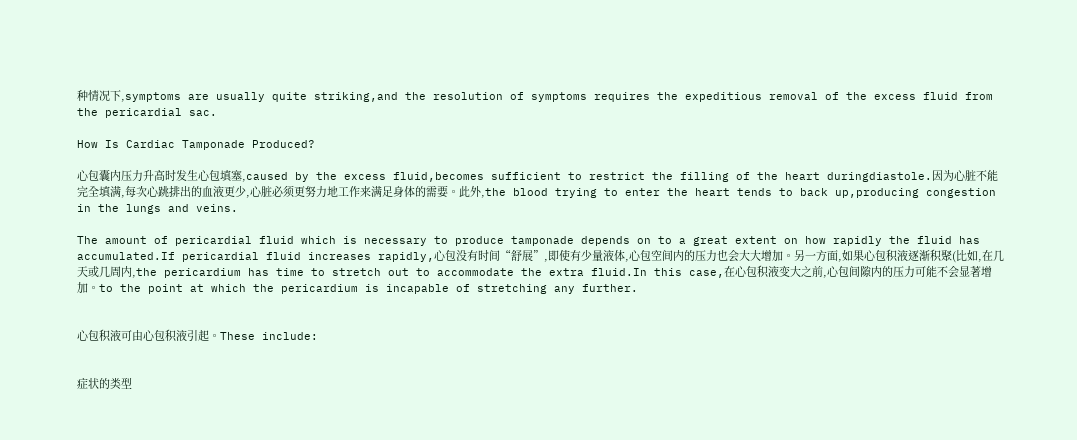种情况下,symptoms are usually quite striking,and the resolution of symptoms requires the expeditious removal of the excess fluid from the pericardial sac.

How Is Cardiac Tamponade Produced?

心包囊内压力升高时发生心包填塞,caused by the excess fluid,becomes sufficient to restrict the filling of the heart duringdiastole.因为心脏不能完全填满,每次心跳排出的血液更少,心脏必须更努力地工作来满足身体的需要。此外,the blood trying to enter the heart tends to back up,producing congestion in the lungs and veins.

The amount of pericardial fluid which is necessary to produce tamponade depends on to a great extent on how rapidly the fluid has accumulated.If pericardial fluid increases rapidly,心包没有时间“舒展”,即使有少量液体,心包空间内的压力也会大大增加。另一方面,如果心包积液逐渐积聚(比如,在几天或几周内,the pericardium has time to stretch out to accommodate the extra fluid.In this case,在心包积液变大之前,心包间隙内的压力可能不会显著增加。to the point at which the pericardium is incapable of stretching any further.


心包积液可由心包积液引起。These include:


症状的类型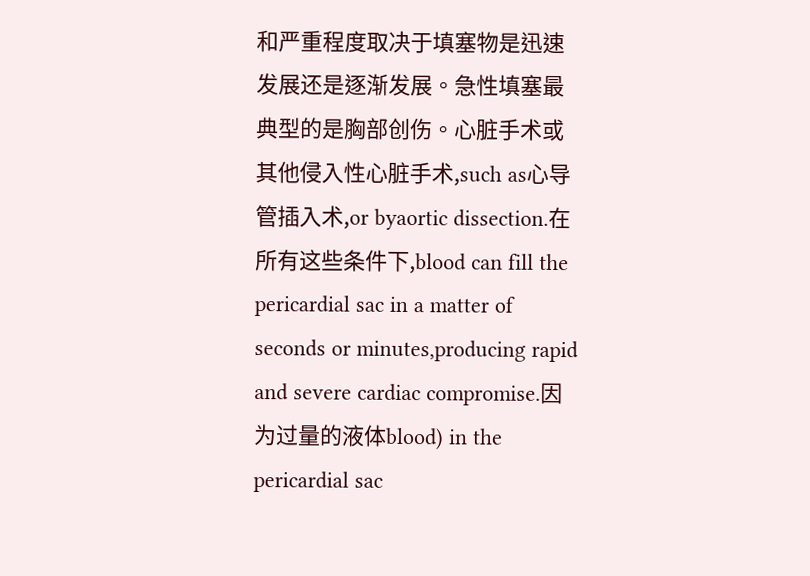和严重程度取决于填塞物是迅速发展还是逐渐发展。急性填塞最典型的是胸部创伤。心脏手术或其他侵入性心脏手术,such as心导管插入术,or byaortic dissection.在所有这些条件下,blood can fill the pericardial sac in a matter of seconds or minutes,producing rapid and severe cardiac compromise.因为过量的液体blood) in the pericardial sac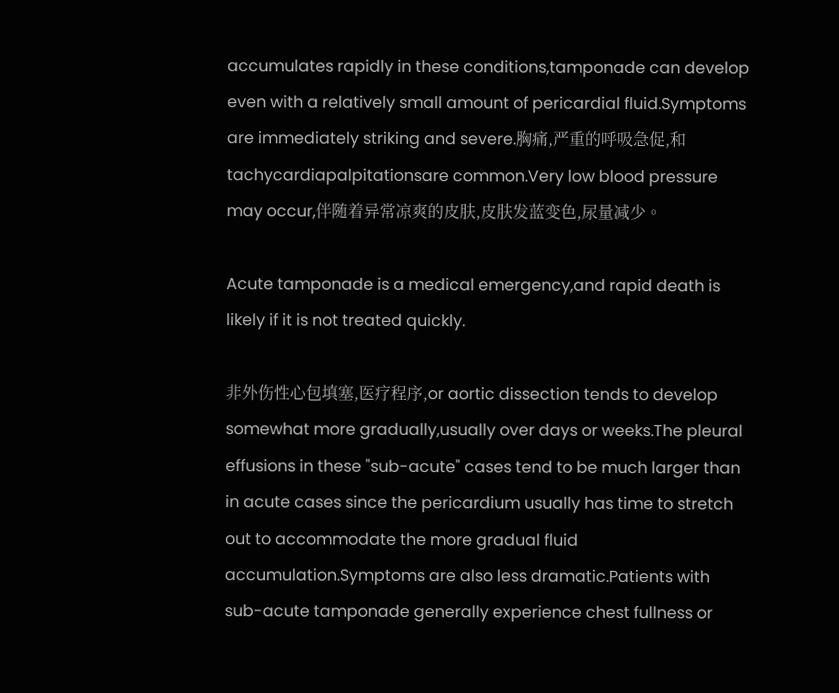accumulates rapidly in these conditions,tamponade can develop even with a relatively small amount of pericardial fluid.Symptoms are immediately striking and severe.胸痛,严重的呼吸急促,和tachycardiapalpitationsare common.Very low blood pressure may occur,伴随着异常凉爽的皮肤,皮肤发蓝变色,尿量减少。

Acute tamponade is a medical emergency,and rapid death is likely if it is not treated quickly.

非外伤性心包填塞,医疗程序,or aortic dissection tends to develop somewhat more gradually,usually over days or weeks.The pleural effusions in these "sub-acute" cases tend to be much larger than in acute cases since the pericardium usually has time to stretch out to accommodate the more gradual fluid accumulation.Symptoms are also less dramatic.Patients with sub-acute tamponade generally experience chest fullness or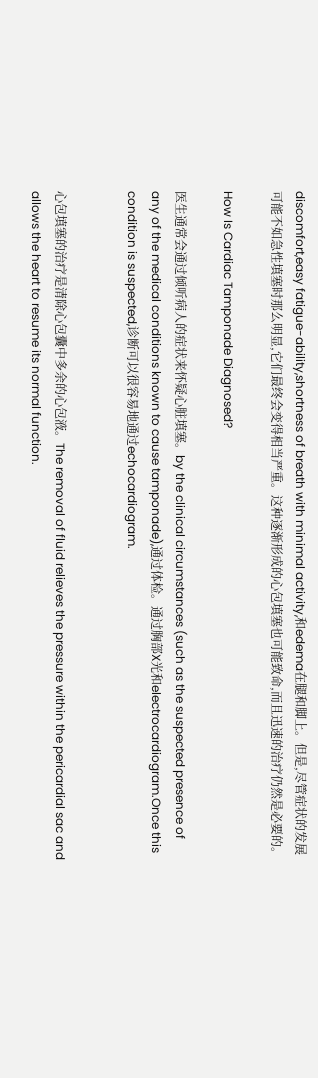discomfort,easy fatigue-ability,shortness of breath with minimal activity,和edema在腿和脚上。但是,尽管症状的发展可能不如急性填塞时那么明显,它们最终会变得相当严重。这种逐渐形成的心包填塞也可能致命,而且迅速的治疗仍然是必要的。

How Is Cardiac Tamponade Diagnosed?

医生通常会通过倾听病人的症状来怀疑心脏填塞。by the clinical circumstances (such as the suspected presence of any of the medical conditions known to cause tamponade),通过体检。通过胸部X光和electrocardiogram.Once this condition is suspected,诊断可以很容易地通过echocardiogram.


心包填塞的治疗是清除心包囊中多余的心包液。The removal of fluid relieves the pressure within the pericardial sac and allows the heart to resume its normal function.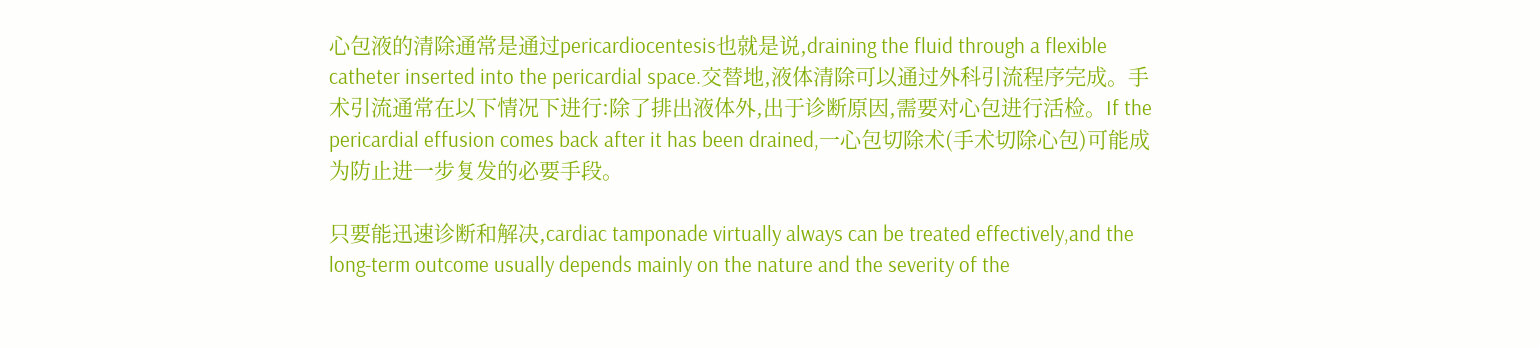心包液的清除通常是通过pericardiocentesis也就是说,draining the fluid through a flexible catheter inserted into the pericardial space.交替地,液体清除可以通过外科引流程序完成。手术引流通常在以下情况下进行:除了排出液体外,出于诊断原因,需要对心包进行活检。If the pericardial effusion comes back after it has been drained,一心包切除术(手术切除心包)可能成为防止进一步复发的必要手段。

只要能迅速诊断和解决,cardiac tamponade virtually always can be treated effectively,and the long-term outcome usually depends mainly on the nature and the severity of the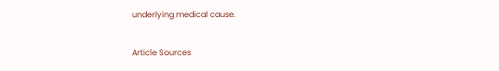underlying medical cause.

Article Sources